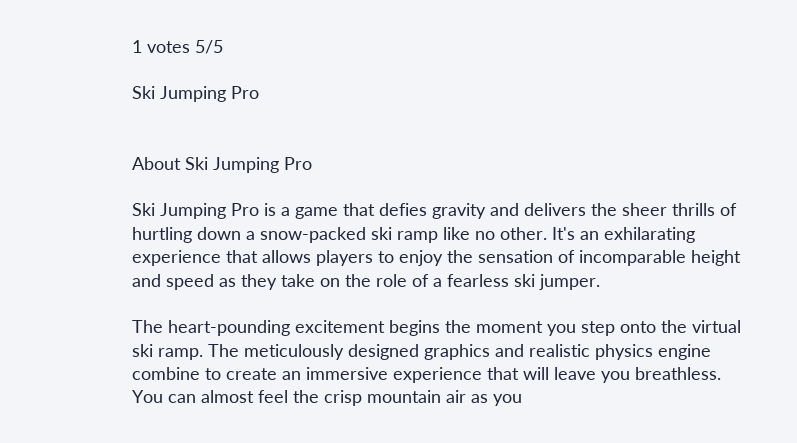1 votes 5/5

Ski Jumping Pro


About Ski Jumping Pro

Ski Jumping Pro is a game that defies gravity and delivers the sheer thrills of hurtling down a snow-packed ski ramp like no other. It's an exhilarating experience that allows players to enjoy the sensation of incomparable height and speed as they take on the role of a fearless ski jumper.

The heart-pounding excitement begins the moment you step onto the virtual ski ramp. The meticulously designed graphics and realistic physics engine combine to create an immersive experience that will leave you breathless. You can almost feel the crisp mountain air as you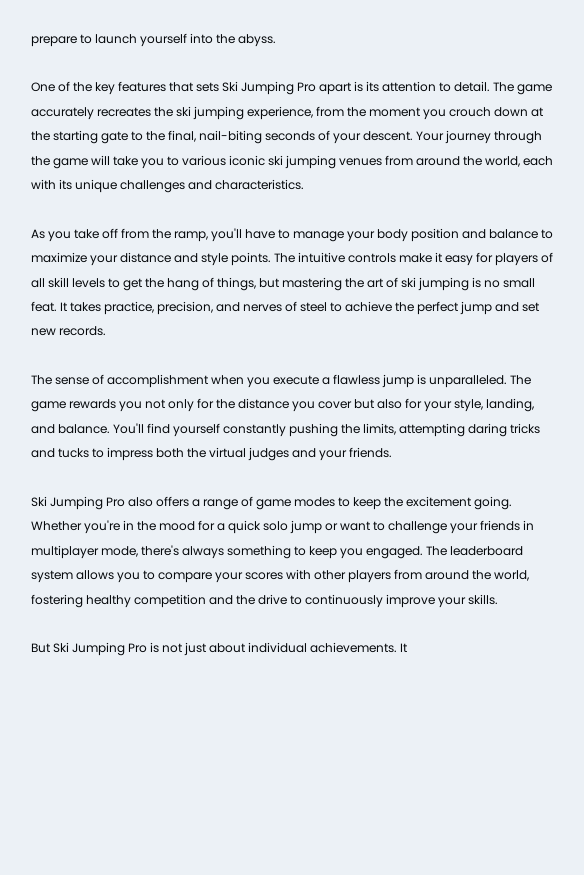prepare to launch yourself into the abyss.

One of the key features that sets Ski Jumping Pro apart is its attention to detail. The game accurately recreates the ski jumping experience, from the moment you crouch down at the starting gate to the final, nail-biting seconds of your descent. Your journey through the game will take you to various iconic ski jumping venues from around the world, each with its unique challenges and characteristics.

As you take off from the ramp, you'll have to manage your body position and balance to maximize your distance and style points. The intuitive controls make it easy for players of all skill levels to get the hang of things, but mastering the art of ski jumping is no small feat. It takes practice, precision, and nerves of steel to achieve the perfect jump and set new records.

The sense of accomplishment when you execute a flawless jump is unparalleled. The game rewards you not only for the distance you cover but also for your style, landing, and balance. You'll find yourself constantly pushing the limits, attempting daring tricks and tucks to impress both the virtual judges and your friends.

Ski Jumping Pro also offers a range of game modes to keep the excitement going. Whether you're in the mood for a quick solo jump or want to challenge your friends in multiplayer mode, there's always something to keep you engaged. The leaderboard system allows you to compare your scores with other players from around the world, fostering healthy competition and the drive to continuously improve your skills.

But Ski Jumping Pro is not just about individual achievements. It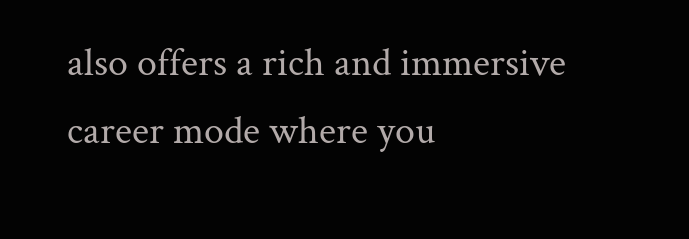also offers a rich and immersive career mode where you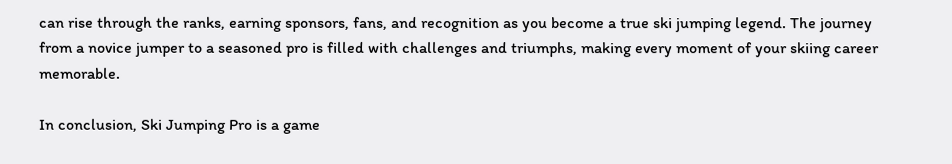can rise through the ranks, earning sponsors, fans, and recognition as you become a true ski jumping legend. The journey from a novice jumper to a seasoned pro is filled with challenges and triumphs, making every moment of your skiing career memorable.

In conclusion, Ski Jumping Pro is a game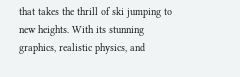that takes the thrill of ski jumping to new heights. With its stunning graphics, realistic physics, and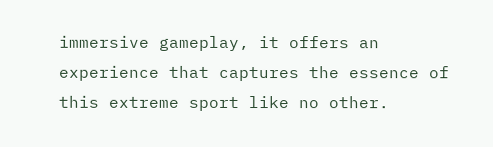immersive gameplay, it offers an experience that captures the essence of this extreme sport like no other.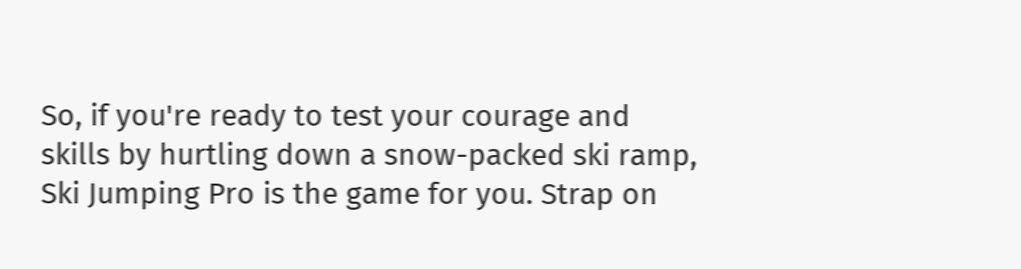So, if you're ready to test your courage and skills by hurtling down a snow-packed ski ramp, Ski Jumping Pro is the game for you. Strap on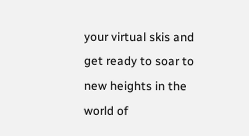your virtual skis and get ready to soar to new heights in the world of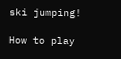ski jumping!

How to play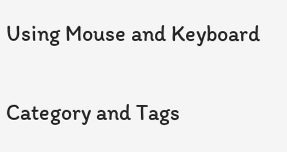Using Mouse and Keyboard

Category and Tags